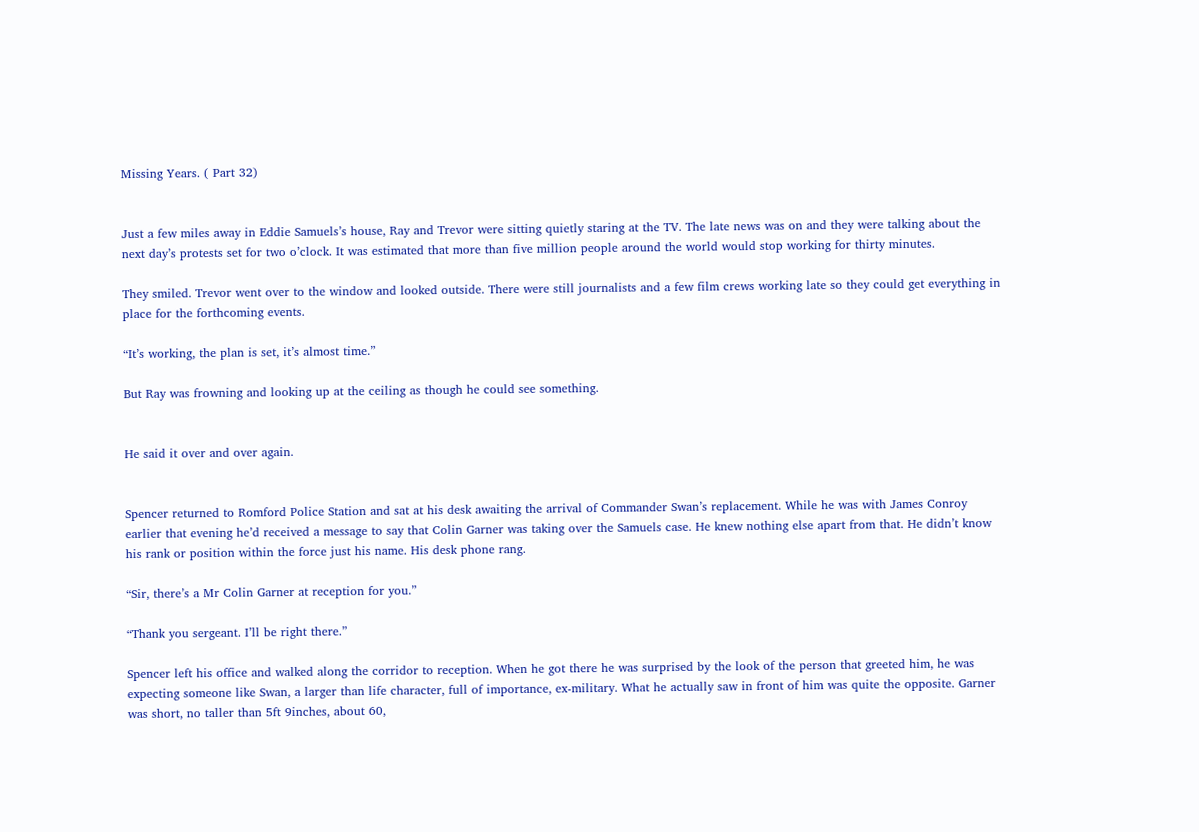Missing Years. ( Part 32)


Just a few miles away in Eddie Samuels’s house, Ray and Trevor were sitting quietly staring at the TV. The late news was on and they were talking about the next day’s protests set for two o’clock. It was estimated that more than five million people around the world would stop working for thirty minutes.

They smiled. Trevor went over to the window and looked outside. There were still journalists and a few film crews working late so they could get everything in place for the forthcoming events.

“It’s working, the plan is set, it’s almost time.”

But Ray was frowning and looking up at the ceiling as though he could see something.


He said it over and over again.


Spencer returned to Romford Police Station and sat at his desk awaiting the arrival of Commander Swan’s replacement. While he was with James Conroy earlier that evening he’d received a message to say that Colin Garner was taking over the Samuels case. He knew nothing else apart from that. He didn’t know his rank or position within the force just his name. His desk phone rang.

“Sir, there’s a Mr Colin Garner at reception for you.”

“Thank you sergeant. I’ll be right there.”

Spencer left his office and walked along the corridor to reception. When he got there he was surprised by the look of the person that greeted him, he was expecting someone like Swan, a larger than life character, full of importance, ex-military. What he actually saw in front of him was quite the opposite. Garner was short, no taller than 5ft 9inches, about 60,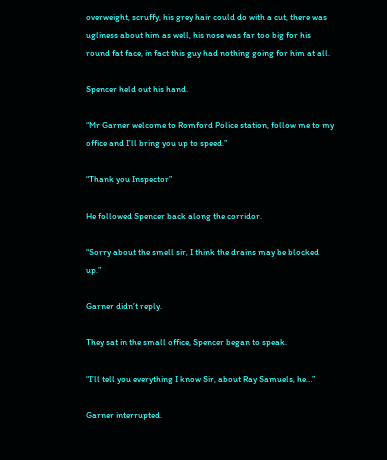overweight, scruffy, his grey hair could do with a cut, there was ugliness about him as well, his nose was far too big for his round fat face, in fact this guy had nothing going for him at all.

Spencer held out his hand.

“Mr Garner welcome to Romford Police station, follow me to my office and I’ll bring you up to speed.”

“Thank you Inspector”

He followed Spencer back along the corridor.

“Sorry about the smell sir, I think the drains may be blocked up.”

Garner didn’t reply.

They sat in the small office, Spencer began to speak.

“I’ll tell you everything I know Sir, about Ray Samuels, he…”

Garner interrupted.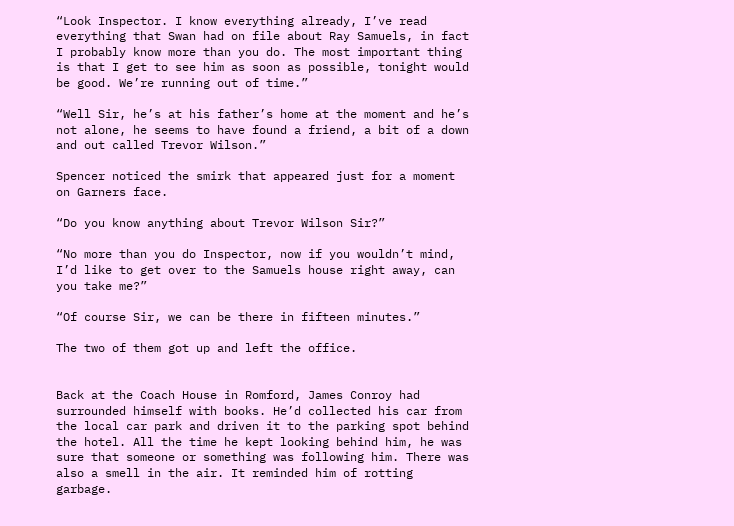“Look Inspector. I know everything already, I’ve read everything that Swan had on file about Ray Samuels, in fact I probably know more than you do. The most important thing is that I get to see him as soon as possible, tonight would be good. We’re running out of time.”

“Well Sir, he’s at his father’s home at the moment and he’s not alone, he seems to have found a friend, a bit of a down and out called Trevor Wilson.”

Spencer noticed the smirk that appeared just for a moment on Garners face.

“Do you know anything about Trevor Wilson Sir?”

“No more than you do Inspector, now if you wouldn’t mind, I’d like to get over to the Samuels house right away, can you take me?”

“Of course Sir, we can be there in fifteen minutes.”

The two of them got up and left the office.


Back at the Coach House in Romford, James Conroy had surrounded himself with books. He’d collected his car from the local car park and driven it to the parking spot behind the hotel. All the time he kept looking behind him, he was sure that someone or something was following him. There was also a smell in the air. It reminded him of rotting garbage.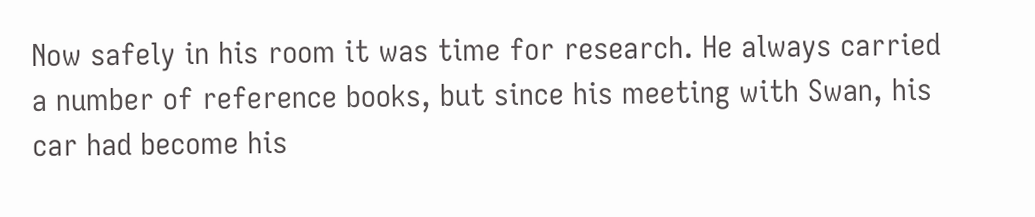Now safely in his room it was time for research. He always carried a number of reference books, but since his meeting with Swan, his car had become his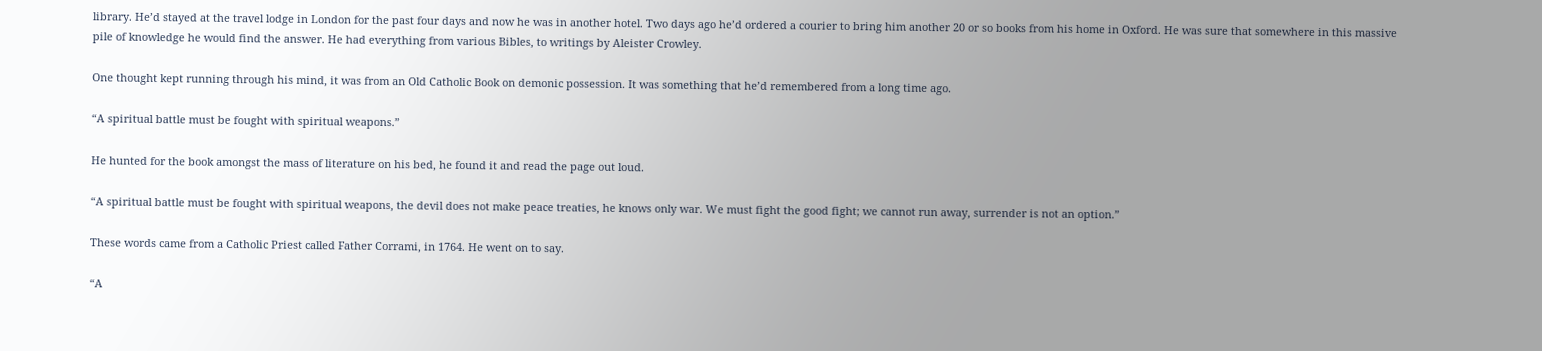library. He’d stayed at the travel lodge in London for the past four days and now he was in another hotel. Two days ago he’d ordered a courier to bring him another 20 or so books from his home in Oxford. He was sure that somewhere in this massive pile of knowledge he would find the answer. He had everything from various Bibles, to writings by Aleister Crowley.

One thought kept running through his mind, it was from an Old Catholic Book on demonic possession. It was something that he’d remembered from a long time ago.

“A spiritual battle must be fought with spiritual weapons.”

He hunted for the book amongst the mass of literature on his bed, he found it and read the page out loud.

“A spiritual battle must be fought with spiritual weapons, the devil does not make peace treaties, he knows only war. We must fight the good fight; we cannot run away, surrender is not an option.”

These words came from a Catholic Priest called Father Corrami, in 1764. He went on to say.

“A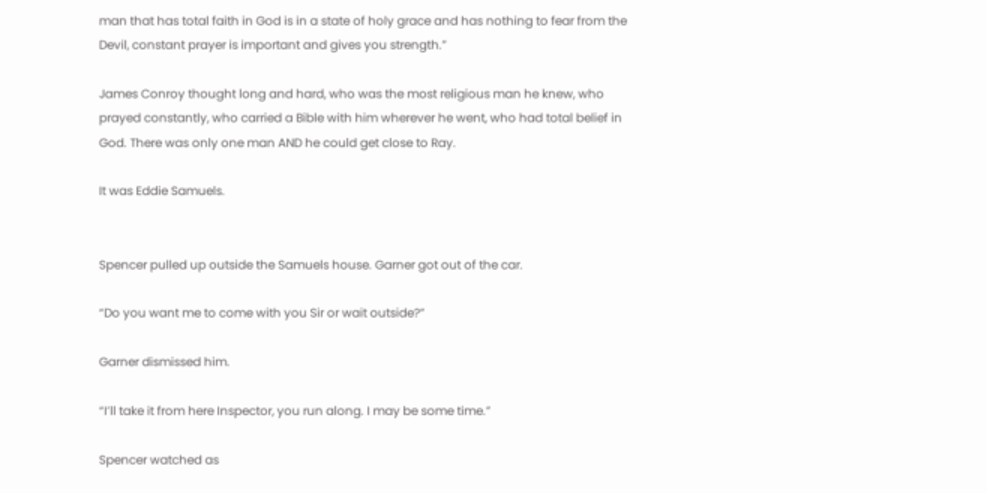man that has total faith in God is in a state of holy grace and has nothing to fear from the Devil, constant prayer is important and gives you strength.”

James Conroy thought long and hard, who was the most religious man he knew, who prayed constantly, who carried a Bible with him wherever he went, who had total belief in God. There was only one man AND he could get close to Ray.

It was Eddie Samuels.


Spencer pulled up outside the Samuels house. Garner got out of the car.

“Do you want me to come with you Sir or wait outside?”

Garner dismissed him.

“I’ll take it from here Inspector, you run along. I may be some time.”

Spencer watched as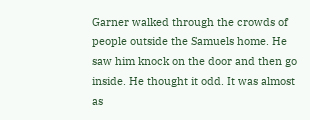Garner walked through the crowds of people outside the Samuels home. He saw him knock on the door and then go inside. He thought it odd. It was almost as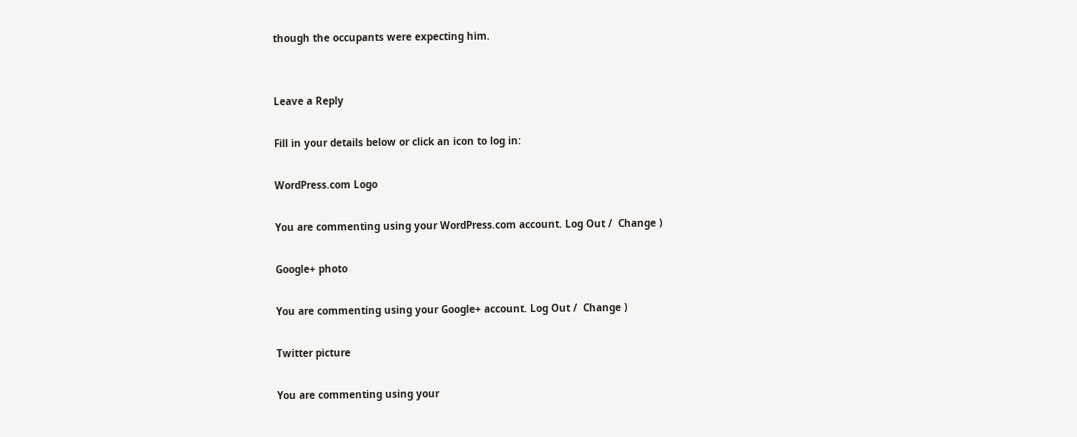though the occupants were expecting him.


Leave a Reply

Fill in your details below or click an icon to log in:

WordPress.com Logo

You are commenting using your WordPress.com account. Log Out /  Change )

Google+ photo

You are commenting using your Google+ account. Log Out /  Change )

Twitter picture

You are commenting using your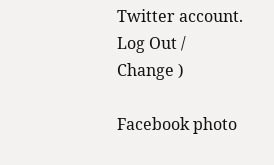Twitter account. Log Out /  Change )

Facebook photo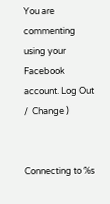You are commenting using your Facebook account. Log Out /  Change )


Connecting to %s